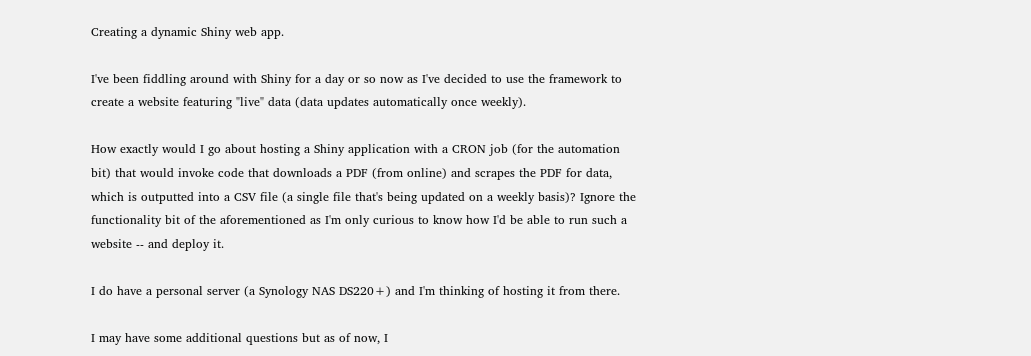Creating a dynamic Shiny web app.

I've been fiddling around with Shiny for a day or so now as I've decided to use the framework to create a website featuring "live" data (data updates automatically once weekly).

How exactly would I go about hosting a Shiny application with a CRON job (for the automation bit) that would invoke code that downloads a PDF (from online) and scrapes the PDF for data, which is outputted into a CSV file (a single file that's being updated on a weekly basis)? Ignore the functionality bit of the aforementioned as I'm only curious to know how I'd be able to run such a website -- and deploy it.

I do have a personal server (a Synology NAS DS220+) and I'm thinking of hosting it from there.

I may have some additional questions but as of now, I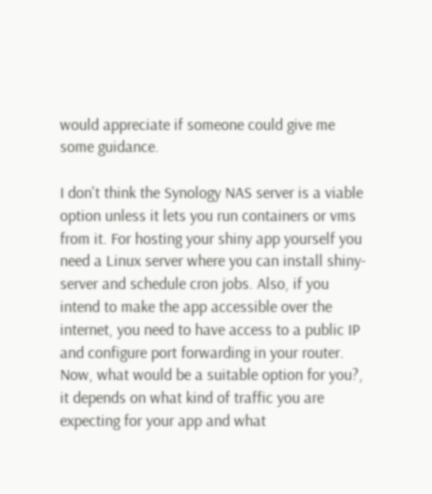would appreciate if someone could give me some guidance.

I don't think the Synology NAS server is a viable option unless it lets you run containers or vms from it. For hosting your shiny app yourself you need a Linux server where you can install shiny-server and schedule cron jobs. Also, if you intend to make the app accessible over the internet, you need to have access to a public IP and configure port forwarding in your router.
Now, what would be a suitable option for you?, it depends on what kind of traffic you are expecting for your app and what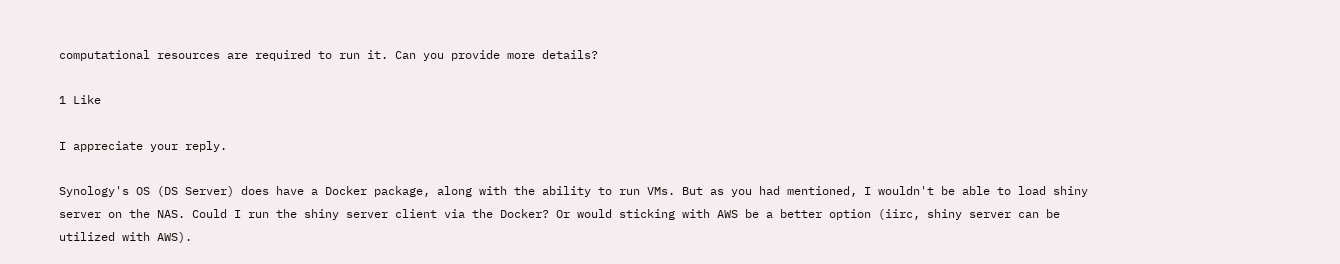computational resources are required to run it. Can you provide more details?

1 Like

I appreciate your reply.

Synology's OS (DS Server) does have a Docker package, along with the ability to run VMs. But as you had mentioned, I wouldn't be able to load shiny server on the NAS. Could I run the shiny server client via the Docker? Or would sticking with AWS be a better option (iirc, shiny server can be utilized with AWS).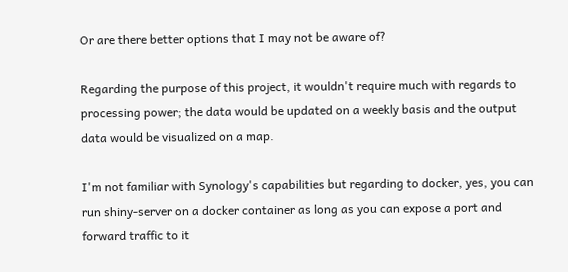Or are there better options that I may not be aware of?

Regarding the purpose of this project, it wouldn't require much with regards to processing power; the data would be updated on a weekly basis and the output data would be visualized on a map.

I'm not familiar with Synology's capabilities but regarding to docker, yes, you can run shiny-server on a docker container as long as you can expose a port and forward traffic to it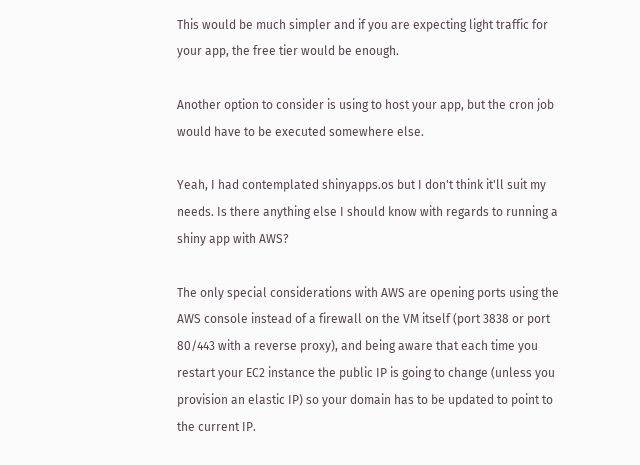This would be much simpler and if you are expecting light traffic for your app, the free tier would be enough.

Another option to consider is using to host your app, but the cron job would have to be executed somewhere else.

Yeah, I had contemplated shinyapps.os but I don't think it'll suit my needs. Is there anything else I should know with regards to running a shiny app with AWS?

The only special considerations with AWS are opening ports using the AWS console instead of a firewall on the VM itself (port 3838 or port 80/443 with a reverse proxy), and being aware that each time you restart your EC2 instance the public IP is going to change (unless you provision an elastic IP) so your domain has to be updated to point to the current IP.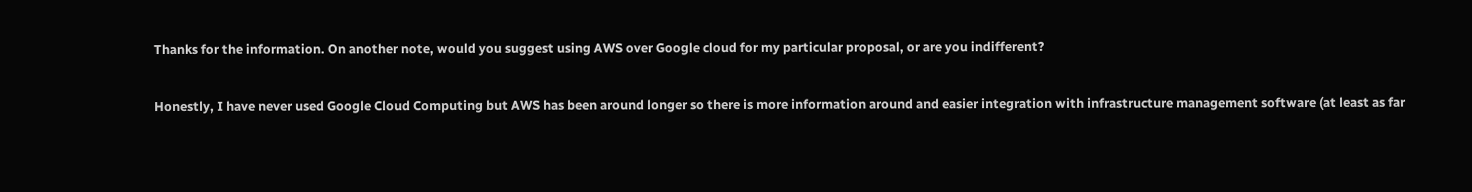Thanks for the information. On another note, would you suggest using AWS over Google cloud for my particular proposal, or are you indifferent?

Honestly, I have never used Google Cloud Computing but AWS has been around longer so there is more information around and easier integration with infrastructure management software (at least as far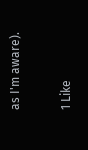as I'm aware).

1 Like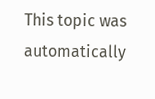This topic was automatically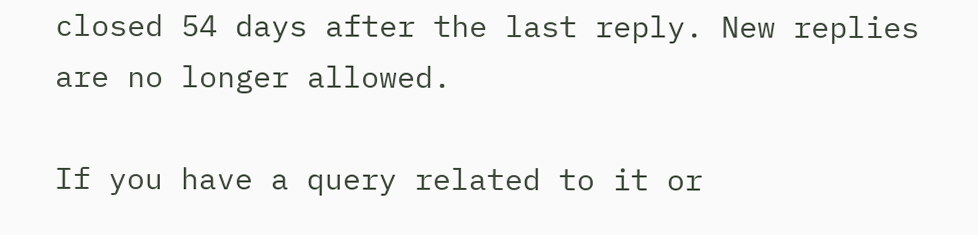closed 54 days after the last reply. New replies are no longer allowed.

If you have a query related to it or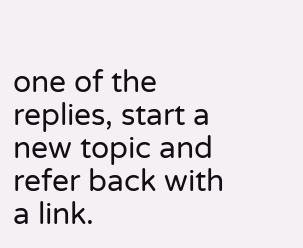one of the replies, start a new topic and refer back with a link.